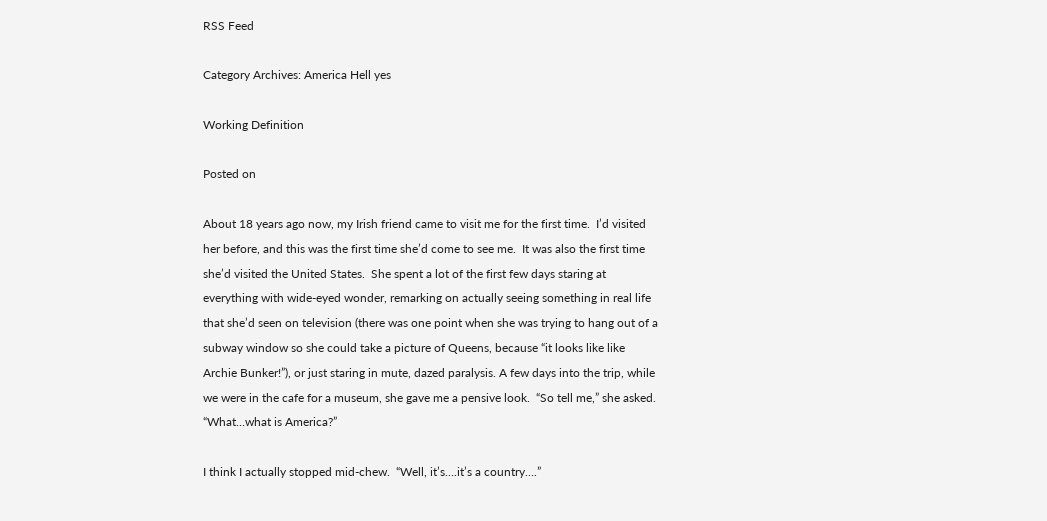RSS Feed

Category Archives: America Hell yes

Working Definition

Posted on

About 18 years ago now, my Irish friend came to visit me for the first time.  I’d visited her before, and this was the first time she’d come to see me.  It was also the first time she’d visited the United States.  She spent a lot of the first few days staring at everything with wide-eyed wonder, remarking on actually seeing something in real life that she’d seen on television (there was one point when she was trying to hang out of a subway window so she could take a picture of Queens, because “it looks like like Archie Bunker!”), or just staring in mute, dazed paralysis. A few days into the trip, while we were in the cafe for a museum, she gave me a pensive look.  “So tell me,” she asked. “What…what is America?”

I think I actually stopped mid-chew.  “Well, it’s….it’s a country….”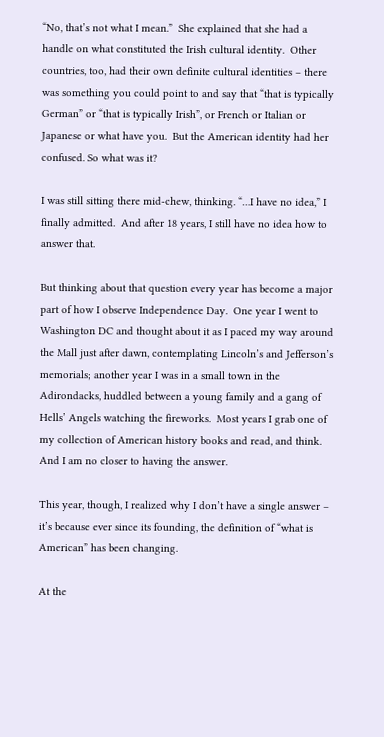“No, that’s not what I mean.”  She explained that she had a handle on what constituted the Irish cultural identity.  Other countries, too, had their own definite cultural identities – there was something you could point to and say that “that is typically German” or “that is typically Irish”, or French or Italian or Japanese or what have you.  But the American identity had her confused. So what was it?

I was still sitting there mid-chew, thinking. “…I have no idea,” I finally admitted.  And after 18 years, I still have no idea how to answer that.

But thinking about that question every year has become a major part of how I observe Independence Day.  One year I went to Washington DC and thought about it as I paced my way around the Mall just after dawn, contemplating Lincoln’s and Jefferson’s memorials; another year I was in a small town in the Adirondacks, huddled between a young family and a gang of Hells’ Angels watching the fireworks.  Most years I grab one of my collection of American history books and read, and think.  And I am no closer to having the answer.

This year, though, I realized why I don’t have a single answer – it’s because ever since its founding, the definition of “what is American” has been changing.

At the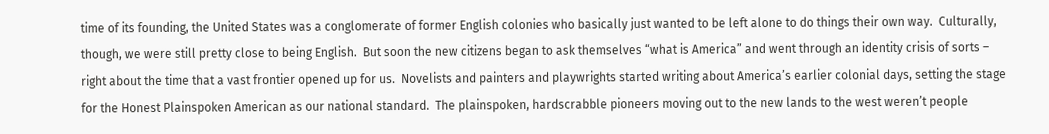time of its founding, the United States was a conglomerate of former English colonies who basically just wanted to be left alone to do things their own way.  Culturally, though, we were still pretty close to being English.  But soon the new citizens began to ask themselves “what is America” and went through an identity crisis of sorts – right about the time that a vast frontier opened up for us.  Novelists and painters and playwrights started writing about America’s earlier colonial days, setting the stage for the Honest Plainspoken American as our national standard.  The plainspoken, hardscrabble pioneers moving out to the new lands to the west weren’t people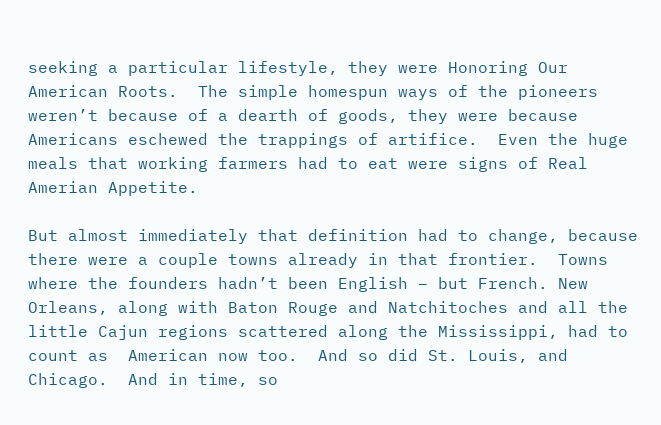seeking a particular lifestyle, they were Honoring Our American Roots.  The simple homespun ways of the pioneers weren’t because of a dearth of goods, they were because Americans eschewed the trappings of artifice.  Even the huge meals that working farmers had to eat were signs of Real Amerian Appetite.

But almost immediately that definition had to change, because there were a couple towns already in that frontier.  Towns where the founders hadn’t been English – but French. New Orleans, along with Baton Rouge and Natchitoches and all the little Cajun regions scattered along the Mississippi, had to count as  American now too.  And so did St. Louis, and Chicago.  And in time, so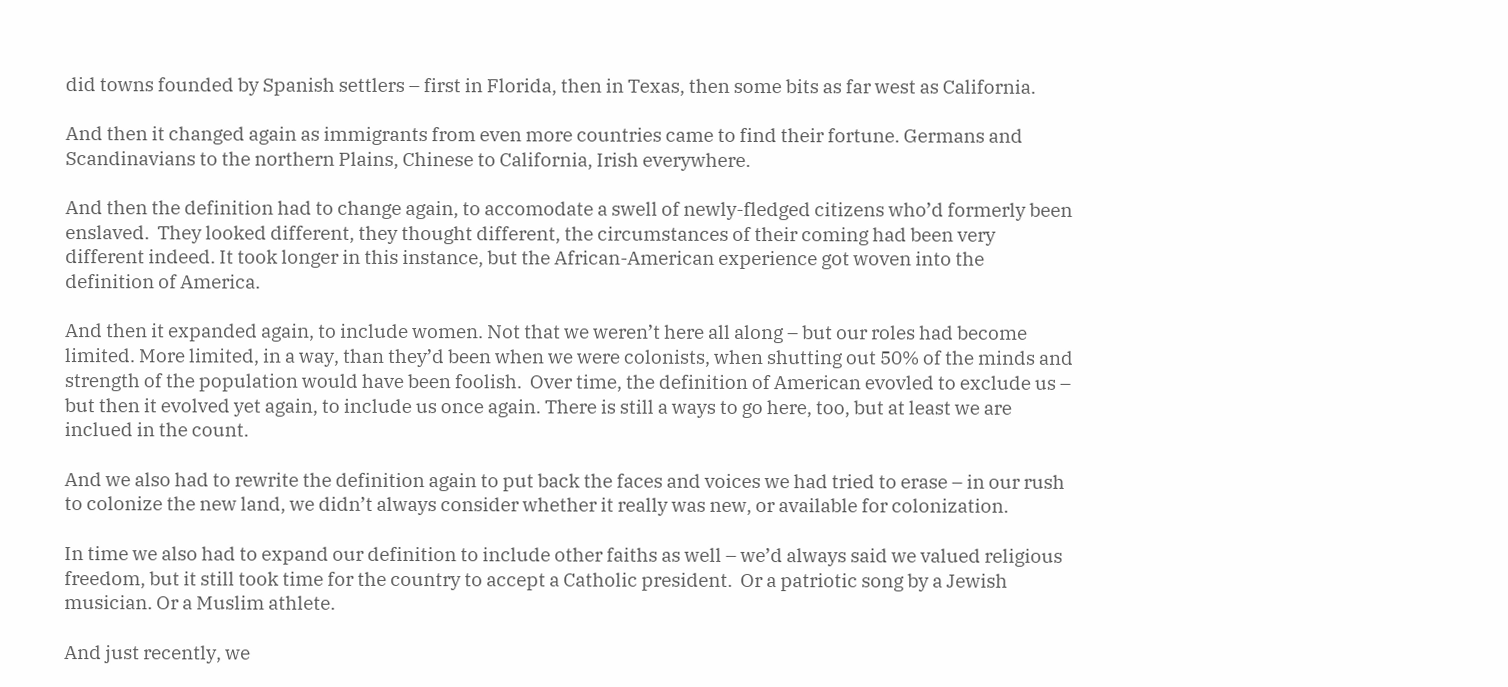did towns founded by Spanish settlers – first in Florida, then in Texas, then some bits as far west as California.

And then it changed again as immigrants from even more countries came to find their fortune. Germans and Scandinavians to the northern Plains, Chinese to California, Irish everywhere.

And then the definition had to change again, to accomodate a swell of newly-fledged citizens who’d formerly been enslaved.  They looked different, they thought different, the circumstances of their coming had been very different indeed. It took longer in this instance, but the African-American experience got woven into the definition of America.

And then it expanded again, to include women. Not that we weren’t here all along – but our roles had become limited. More limited, in a way, than they’d been when we were colonists, when shutting out 50% of the minds and strength of the population would have been foolish.  Over time, the definition of American evovled to exclude us – but then it evolved yet again, to include us once again. There is still a ways to go here, too, but at least we are inclued in the count.

And we also had to rewrite the definition again to put back the faces and voices we had tried to erase – in our rush to colonize the new land, we didn’t always consider whether it really was new, or available for colonization.

In time we also had to expand our definition to include other faiths as well – we’d always said we valued religious freedom, but it still took time for the country to accept a Catholic president.  Or a patriotic song by a Jewish musician. Or a Muslim athlete.

And just recently, we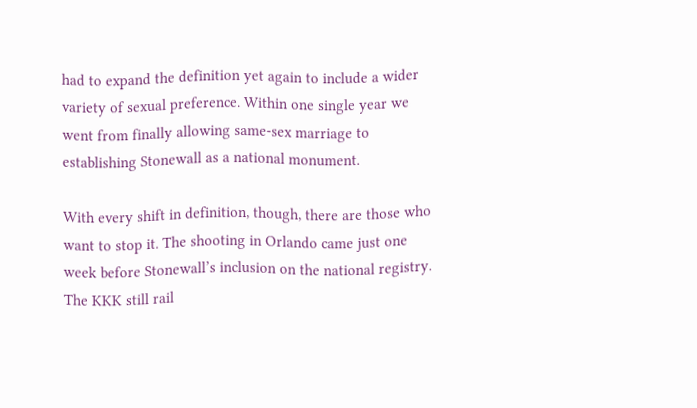had to expand the definition yet again to include a wider variety of sexual preference. Within one single year we went from finally allowing same-sex marriage to establishing Stonewall as a national monument.

With every shift in definition, though, there are those who want to stop it. The shooting in Orlando came just one week before Stonewall’s inclusion on the national registry.  The KKK still rail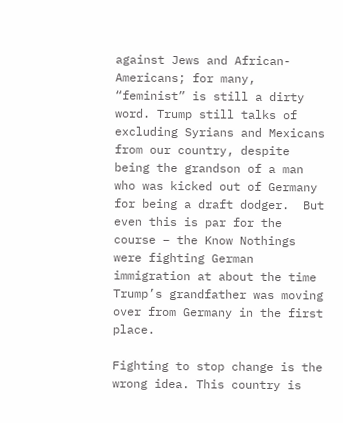against Jews and African-Americans; for many, “feminist” is still a dirty word. Trump still talks of excluding Syrians and Mexicans from our country, despite being the grandson of a man who was kicked out of Germany for being a draft dodger.  But even this is par for the course – the Know Nothings were fighting German immigration at about the time Trump’s grandfather was moving over from Germany in the first place.

Fighting to stop change is the wrong idea. This country is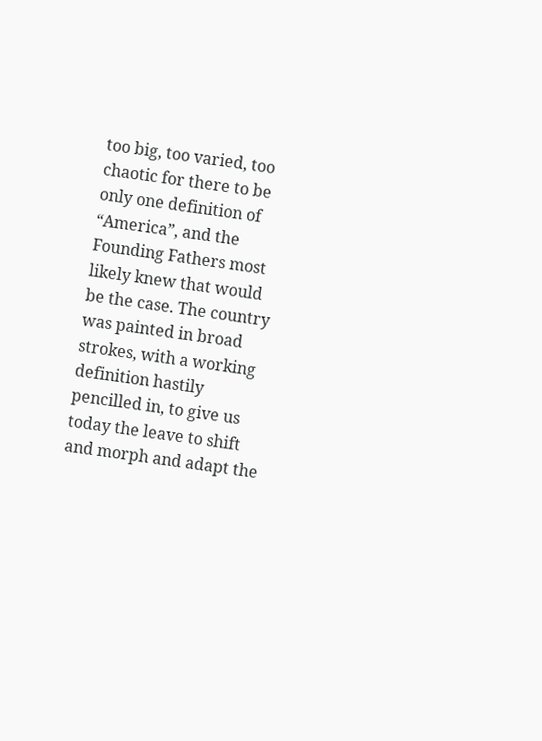too big, too varied, too chaotic for there to be only one definition of “America”, and the Founding Fathers most likely knew that would be the case. The country was painted in broad strokes, with a working definition hastily pencilled in, to give us today the leave to shift and morph and adapt the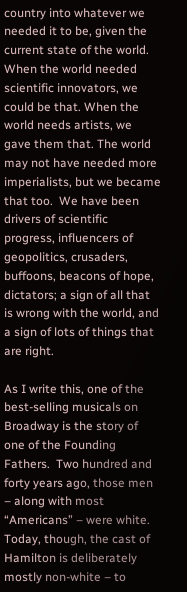country into whatever we needed it to be, given the current state of the world. When the world needed scientific innovators, we could be that. When the world needs artists, we gave them that. The world may not have needed more imperialists, but we became that too.  We have been drivers of scientific progress, influencers of geopolitics, crusaders, buffoons, beacons of hope, dictators; a sign of all that is wrong with the world, and a sign of lots of things that are right.

As I write this, one of the best-selling musicals on Broadway is the story of one of the Founding Fathers.  Two hundred and forty years ago, those men – along with most “Americans” – were white.  Today, though, the cast of Hamilton is deliberately mostly non-white – to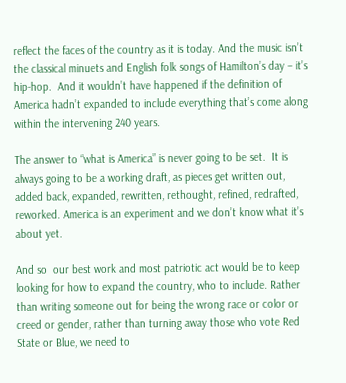reflect the faces of the country as it is today. And the music isn’t the classical minuets and English folk songs of Hamilton’s day – it’s hip-hop.  And it wouldn’t have happened if the definition of America hadn’t expanded to include everything that’s come along within the intervening 240 years.

The answer to “what is America” is never going to be set.  It is always going to be a working draft, as pieces get written out, added back, expanded, rewritten, rethought, refined, redrafted, reworked. America is an experiment and we don’t know what it’s about yet.

And so  our best work and most patriotic act would be to keep looking for how to expand the country, who to include. Rather than writing someone out for being the wrong race or color or creed or gender, rather than turning away those who vote Red State or Blue, we need to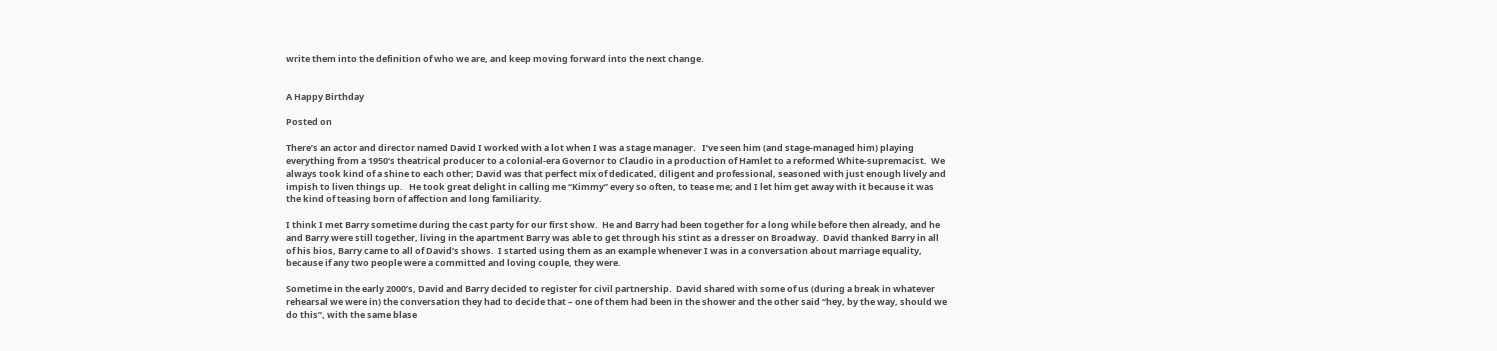write them into the definition of who we are, and keep moving forward into the next change.


A Happy Birthday

Posted on

There’s an actor and director named David I worked with a lot when I was a stage manager.   I’ve seen him (and stage-managed him) playing everything from a 1950’s theatrical producer to a colonial-era Governor to Claudio in a production of Hamlet to a reformed White-supremacist.  We always took kind of a shine to each other; David was that perfect mix of dedicated, diligent and professional, seasoned with just enough lively and impish to liven things up.   He took great delight in calling me “Kimmy” every so often, to tease me; and I let him get away with it because it was the kind of teasing born of affection and long familiarity.

I think I met Barry sometime during the cast party for our first show.  He and Barry had been together for a long while before then already, and he and Barry were still together, living in the apartment Barry was able to get through his stint as a dresser on Broadway.  David thanked Barry in all of his bios, Barry came to all of David’s shows.  I started using them as an example whenever I was in a conversation about marriage equality, because if any two people were a committed and loving couple, they were.

Sometime in the early 2000’s, David and Barry decided to register for civil partnership.  David shared with some of us (during a break in whatever rehearsal we were in) the conversation they had to decide that – one of them had been in the shower and the other said “hey, by the way, should we do this”, with the same blase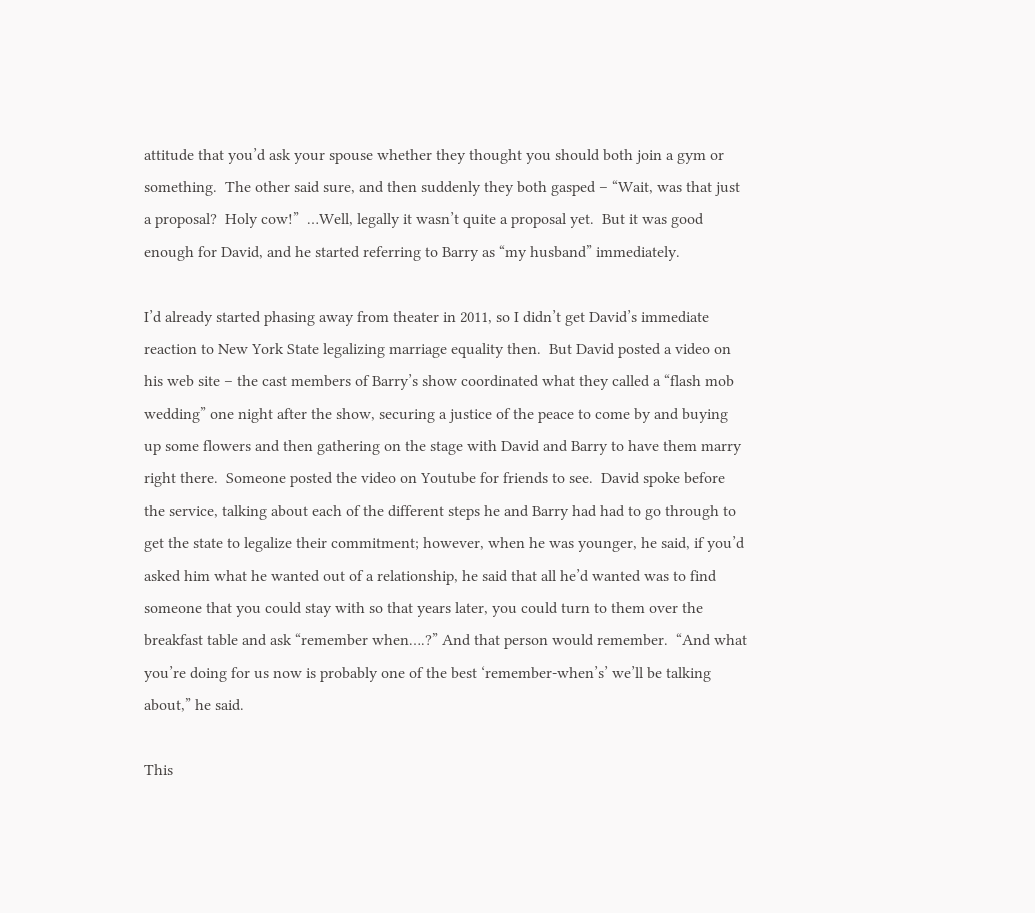attitude that you’d ask your spouse whether they thought you should both join a gym or something.  The other said sure, and then suddenly they both gasped – “Wait, was that just a proposal?  Holy cow!”  …Well, legally it wasn’t quite a proposal yet.  But it was good enough for David, and he started referring to Barry as “my husband” immediately.

I’d already started phasing away from theater in 2011, so I didn’t get David’s immediate reaction to New York State legalizing marriage equality then.  But David posted a video on his web site – the cast members of Barry’s show coordinated what they called a “flash mob wedding” one night after the show, securing a justice of the peace to come by and buying up some flowers and then gathering on the stage with David and Barry to have them marry right there.  Someone posted the video on Youtube for friends to see.  David spoke before the service, talking about each of the different steps he and Barry had had to go through to get the state to legalize their commitment; however, when he was younger, he said, if you’d asked him what he wanted out of a relationship, he said that all he’d wanted was to find someone that you could stay with so that years later, you could turn to them over the breakfast table and ask “remember when….?” And that person would remember.  “And what you’re doing for us now is probably one of the best ‘remember-when’s’ we’ll be talking about,” he said.

This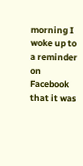morning I woke up to a reminder on Facebook that it was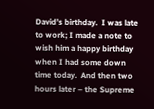David’s birthday.  I was late to work; I made a note to wish him a happy birthday when I had some down time today.  And then two hours later – the Supreme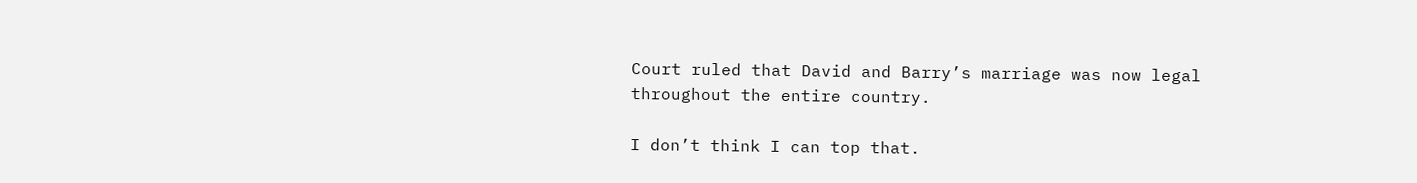Court ruled that David and Barry’s marriage was now legal throughout the entire country.

I don’t think I can top that.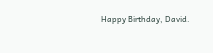Happy Birthday, David.